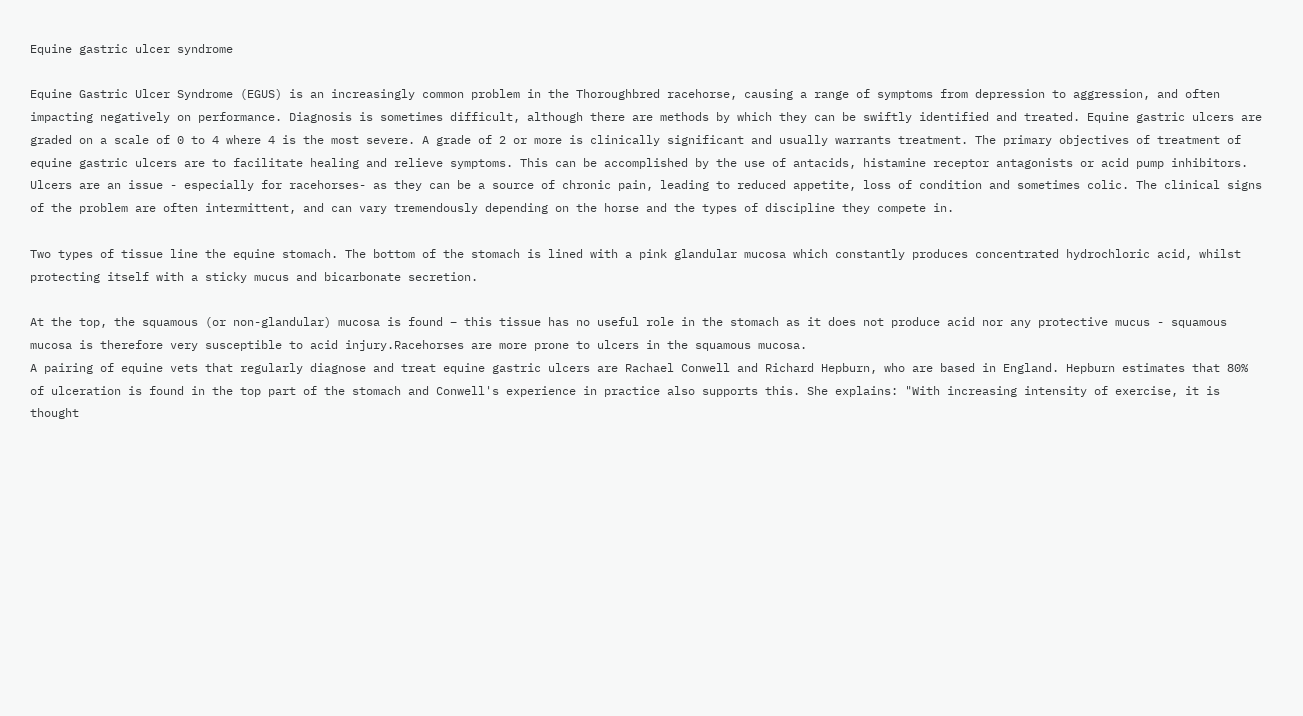Equine gastric ulcer syndrome

Equine Gastric Ulcer Syndrome (EGUS) is an increasingly common problem in the Thoroughbred racehorse, causing a range of symptoms from depression to aggression, and often impacting negatively on performance. Diagnosis is sometimes difficult, although there are methods by which they can be swiftly identified and treated. Equine gastric ulcers are graded on a scale of 0 to 4 where 4 is the most severe. A grade of 2 or more is clinically significant and usually warrants treatment. The primary objectives of treatment of equine gastric ulcers are to facilitate healing and relieve symptoms. This can be accomplished by the use of antacids, histamine receptor antagonists or acid pump inhibitors. Ulcers are an issue - especially for racehorses- as they can be a source of chronic pain, leading to reduced appetite, loss of condition and sometimes colic. The clinical signs of the problem are often intermittent, and can vary tremendously depending on the horse and the types of discipline they compete in.

Two types of tissue line the equine stomach. The bottom of the stomach is lined with a pink glandular mucosa which constantly produces concentrated hydrochloric acid, whilst protecting itself with a sticky mucus and bicarbonate secretion.

At the top, the squamous (or non-glandular) mucosa is found – this tissue has no useful role in the stomach as it does not produce acid nor any protective mucus - squamous mucosa is therefore very susceptible to acid injury.Racehorses are more prone to ulcers in the squamous mucosa.
A pairing of equine vets that regularly diagnose and treat equine gastric ulcers are Rachael Conwell and Richard Hepburn, who are based in England. Hepburn estimates that 80% of ulceration is found in the top part of the stomach and Conwell's experience in practice also supports this. She explains: "With increasing intensity of exercise, it is thought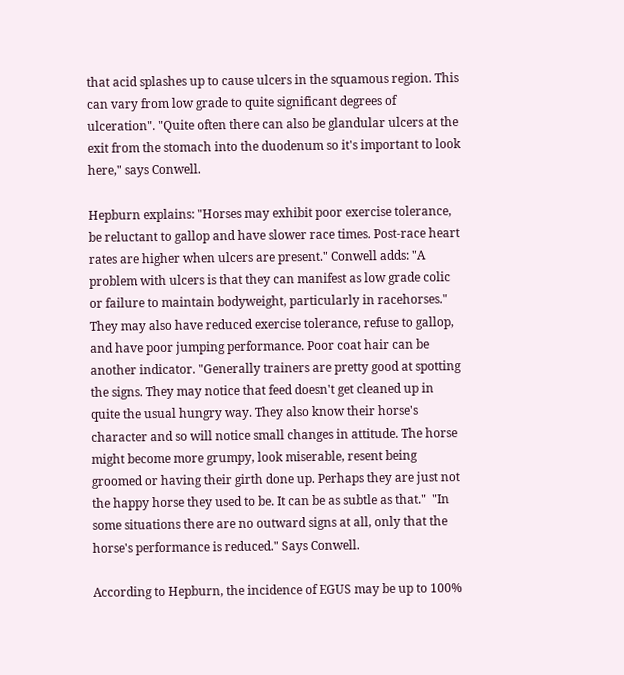that acid splashes up to cause ulcers in the squamous region. This can vary from low grade to quite significant degrees of ulceration". "Quite often there can also be glandular ulcers at the exit from the stomach into the duodenum so it's important to look here," says Conwell.

Hepburn explains: "Horses may exhibit poor exercise tolerance, be reluctant to gallop and have slower race times. Post-race heart rates are higher when ulcers are present." Conwell adds: "A problem with ulcers is that they can manifest as low grade colic or failure to maintain bodyweight, particularly in racehorses." They may also have reduced exercise tolerance, refuse to gallop, and have poor jumping performance. Poor coat hair can be another indicator. "Generally trainers are pretty good at spotting the signs. They may notice that feed doesn't get cleaned up in quite the usual hungry way. They also know their horse's character and so will notice small changes in attitude. The horse might become more grumpy, look miserable, resent being groomed or having their girth done up. Perhaps they are just not the happy horse they used to be. It can be as subtle as that."  "In some situations there are no outward signs at all, only that the horse's performance is reduced." Says Conwell.

According to Hepburn, the incidence of EGUS may be up to 100%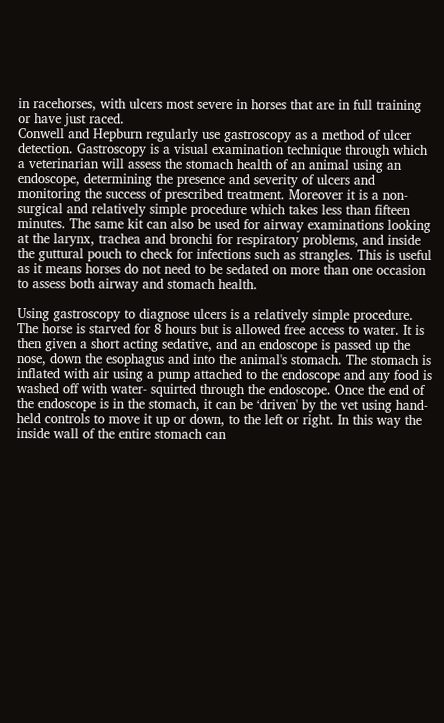in racehorses, with ulcers most severe in horses that are in full training or have just raced.
Conwell and Hepburn regularly use gastroscopy as a method of ulcer detection. Gastroscopy is a visual examination technique through which a veterinarian will assess the stomach health of an animal using an endoscope, determining the presence and severity of ulcers and monitoring the success of prescribed treatment. Moreover it is a non-surgical and relatively simple procedure which takes less than fifteen minutes. The same kit can also be used for airway examinations looking at the larynx, trachea and bronchi for respiratory problems, and inside the guttural pouch to check for infections such as strangles. This is useful as it means horses do not need to be sedated on more than one occasion to assess both airway and stomach health.

Using gastroscopy to diagnose ulcers is a relatively simple procedure. The horse is starved for 8 hours but is allowed free access to water. It is then given a short acting sedative, and an endoscope is passed up the nose, down the esophagus and into the animal's stomach. The stomach is inflated with air using a pump attached to the endoscope and any food is washed off with water- squirted through the endoscope. Once the end of the endoscope is in the stomach, it can be ‘driven' by the vet using hand-held controls to move it up or down, to the left or right. In this way the inside wall of the entire stomach can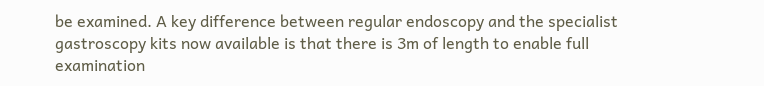be examined. A key difference between regular endoscopy and the specialist gastroscopy kits now available is that there is 3m of length to enable full examination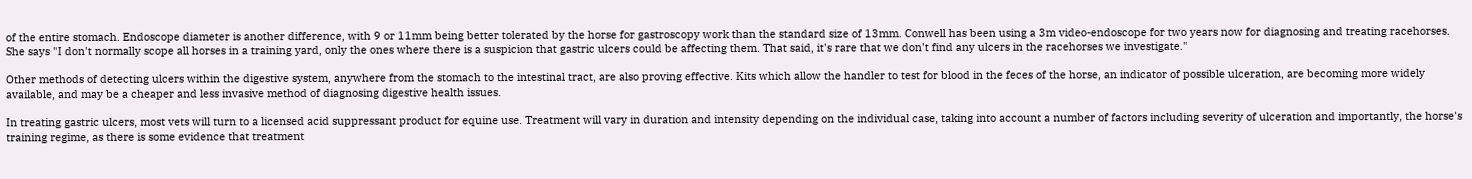of the entire stomach. Endoscope diameter is another difference, with 9 or 11mm being better tolerated by the horse for gastroscopy work than the standard size of 13mm. Conwell has been using a 3m video-endoscope for two years now for diagnosing and treating racehorses. She says "I don't normally scope all horses in a training yard, only the ones where there is a suspicion that gastric ulcers could be affecting them. That said, it's rare that we don't find any ulcers in the racehorses we investigate."

Other methods of detecting ulcers within the digestive system, anywhere from the stomach to the intestinal tract, are also proving effective. Kits which allow the handler to test for blood in the feces of the horse, an indicator of possible ulceration, are becoming more widely available, and may be a cheaper and less invasive method of diagnosing digestive health issues.

In treating gastric ulcers, most vets will turn to a licensed acid suppressant product for equine use. Treatment will vary in duration and intensity depending on the individual case, taking into account a number of factors including severity of ulceration and importantly, the horse's training regime, as there is some evidence that treatment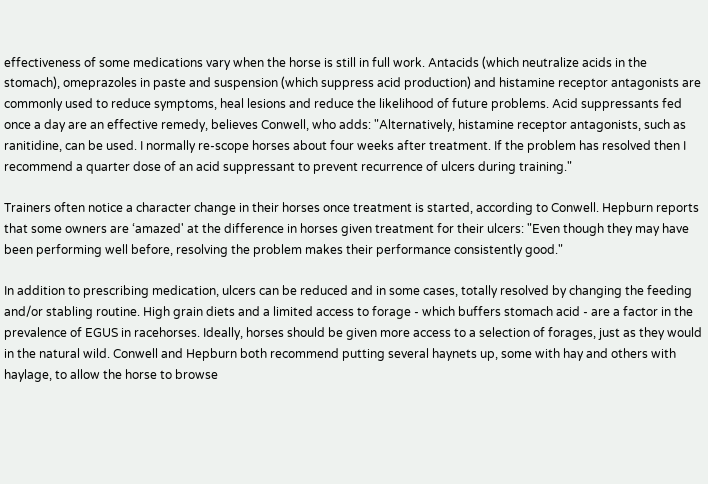effectiveness of some medications vary when the horse is still in full work. Antacids (which neutralize acids in the stomach), omeprazoles in paste and suspension (which suppress acid production) and histamine receptor antagonists are commonly used to reduce symptoms, heal lesions and reduce the likelihood of future problems. Acid suppressants fed once a day are an effective remedy, believes Conwell, who adds: "Alternatively, histamine receptor antagonists, such as ranitidine, can be used. I normally re-scope horses about four weeks after treatment. If the problem has resolved then I recommend a quarter dose of an acid suppressant to prevent recurrence of ulcers during training."

Trainers often notice a character change in their horses once treatment is started, according to Conwell. Hepburn reports that some owners are ‘amazed' at the difference in horses given treatment for their ulcers: "Even though they may have been performing well before, resolving the problem makes their performance consistently good."

In addition to prescribing medication, ulcers can be reduced and in some cases, totally resolved by changing the feeding and/or stabling routine. High grain diets and a limited access to forage - which buffers stomach acid - are a factor in the prevalence of EGUS in racehorses. Ideally, horses should be given more access to a selection of forages, just as they would in the natural wild. Conwell and Hepburn both recommend putting several haynets up, some with hay and others with haylage, to allow the horse to browse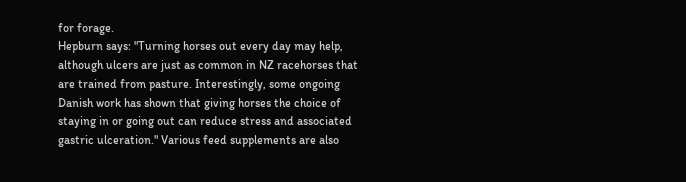for forage.
Hepburn says: "Turning horses out every day may help, although ulcers are just as common in NZ racehorses that are trained from pasture. Interestingly, some ongoing Danish work has shown that giving horses the choice of staying in or going out can reduce stress and associated gastric ulceration." Various feed supplements are also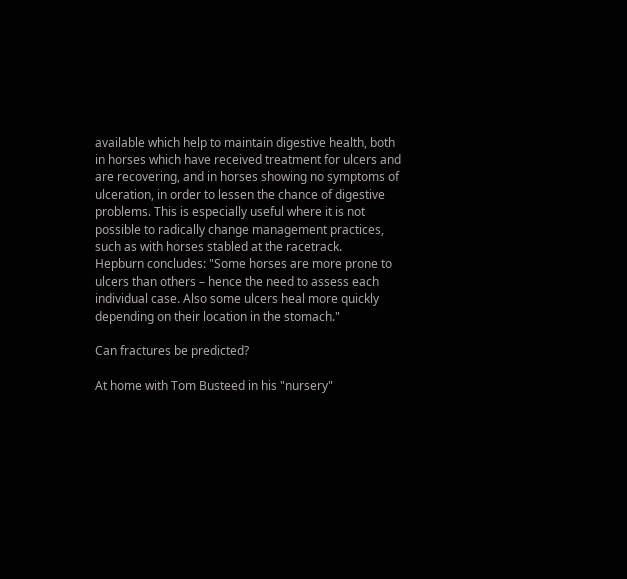available which help to maintain digestive health, both in horses which have received treatment for ulcers and are recovering, and in horses showing no symptoms of ulceration, in order to lessen the chance of digestive problems. This is especially useful where it is not possible to radically change management practices, such as with horses stabled at the racetrack.
Hepburn concludes: "Some horses are more prone to ulcers than others – hence the need to assess each individual case. Also some ulcers heal more quickly depending on their location in the stomach."

Can fractures be predicted?

At home with Tom Busteed in his "nursery"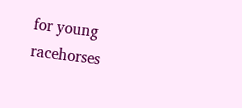for young racehorses